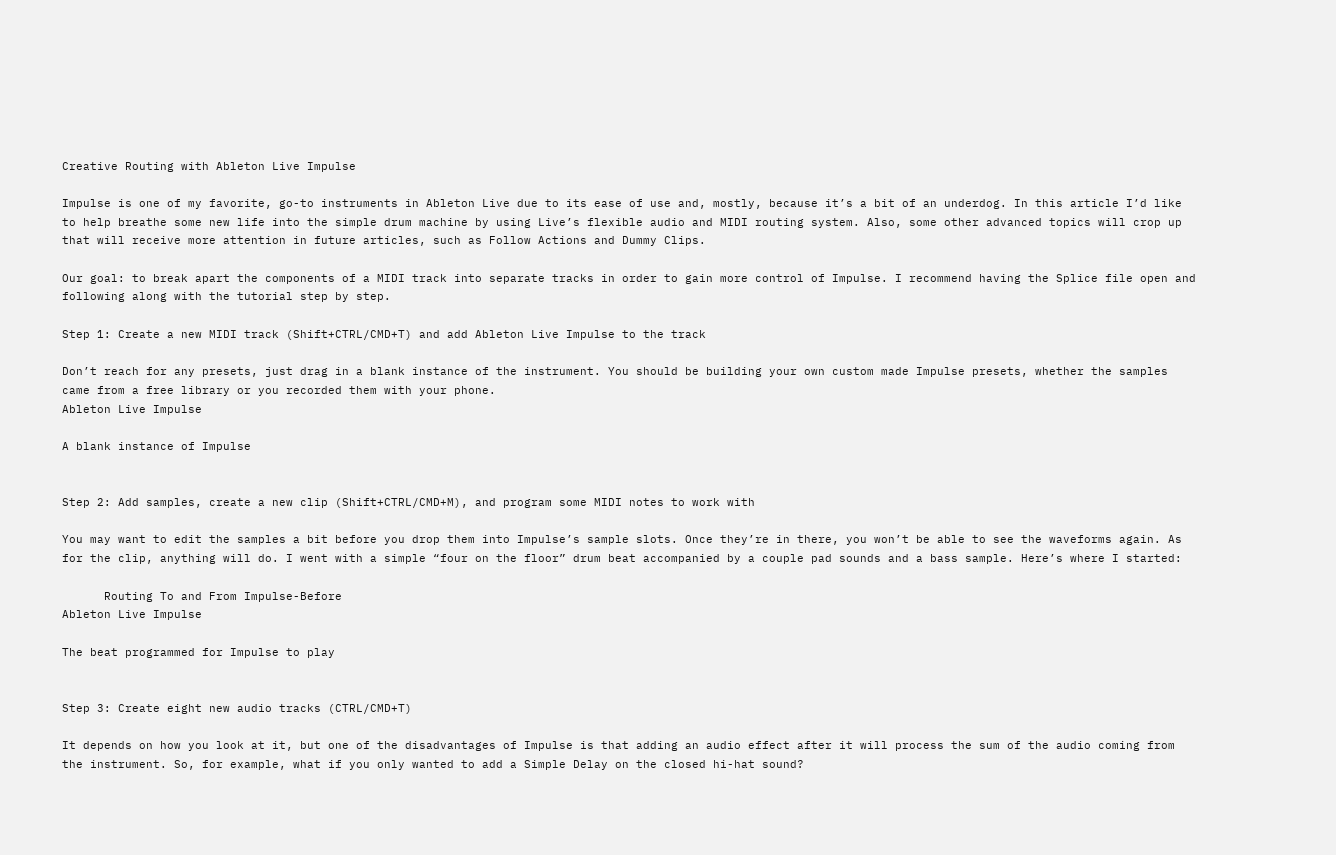Creative Routing with Ableton Live Impulse

Impulse is one of my favorite, go-to instruments in Ableton Live due to its ease of use and, mostly, because it’s a bit of an underdog. In this article I’d like to help breathe some new life into the simple drum machine by using Live’s flexible audio and MIDI routing system. Also, some other advanced topics will crop up that will receive more attention in future articles, such as Follow Actions and Dummy Clips.

Our goal: to break apart the components of a MIDI track into separate tracks in order to gain more control of Impulse. I recommend having the Splice file open and following along with the tutorial step by step.

Step 1: Create a new MIDI track (Shift+CTRL/CMD+T) and add Ableton Live Impulse to the track

Don’t reach for any presets, just drag in a blank instance of the instrument. You should be building your own custom made Impulse presets, whether the samples came from a free library or you recorded them with your phone.
Ableton Live Impulse

A blank instance of Impulse


Step 2: Add samples, create a new clip (Shift+CTRL/CMD+M), and program some MIDI notes to work with

You may want to edit the samples a bit before you drop them into Impulse’s sample slots. Once they’re in there, you won’t be able to see the waveforms again. As for the clip, anything will do. I went with a simple “four on the floor” drum beat accompanied by a couple pad sounds and a bass sample. Here’s where I started:

      Routing To and From Impulse-Before
Ableton Live Impulse

The beat programmed for Impulse to play


Step 3: Create eight new audio tracks (CTRL/CMD+T)

It depends on how you look at it, but one of the disadvantages of Impulse is that adding an audio effect after it will process the sum of the audio coming from the instrument. So, for example, what if you only wanted to add a Simple Delay on the closed hi-hat sound?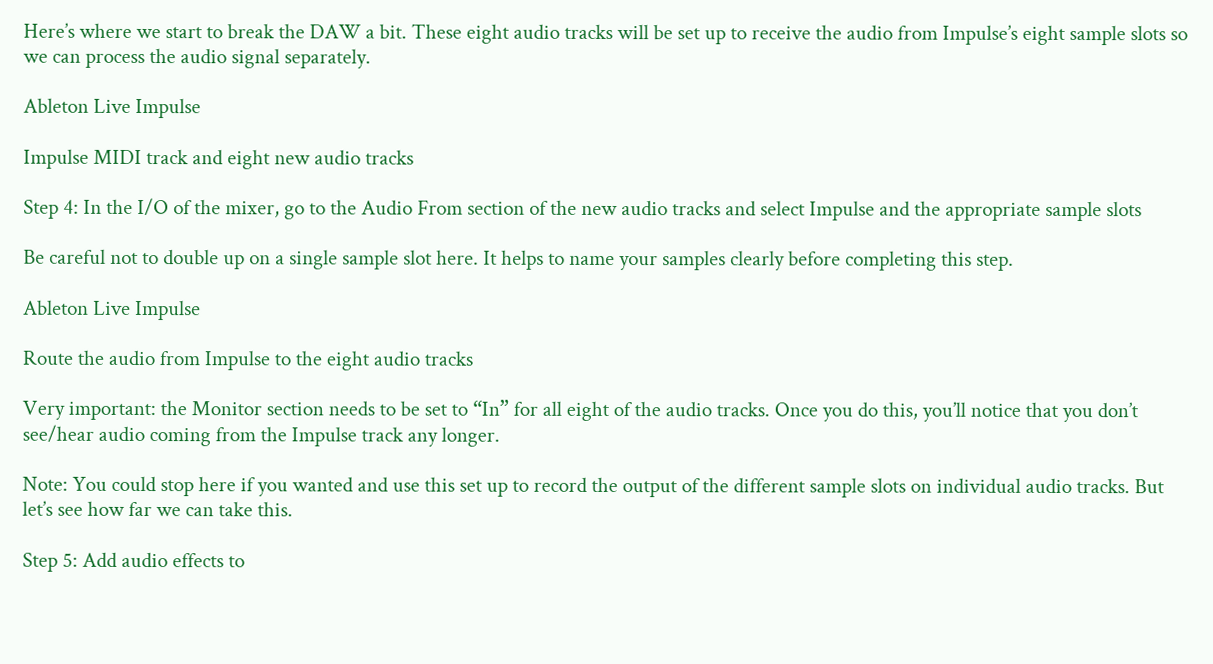Here’s where we start to break the DAW a bit. These eight audio tracks will be set up to receive the audio from Impulse’s eight sample slots so we can process the audio signal separately.

Ableton Live Impulse

Impulse MIDI track and eight new audio tracks

Step 4: In the I/O of the mixer, go to the Audio From section of the new audio tracks and select Impulse and the appropriate sample slots

Be careful not to double up on a single sample slot here. It helps to name your samples clearly before completing this step.

Ableton Live Impulse

Route the audio from Impulse to the eight audio tracks

Very important: the Monitor section needs to be set to “In” for all eight of the audio tracks. Once you do this, you’ll notice that you don’t see/hear audio coming from the Impulse track any longer.

Note: You could stop here if you wanted and use this set up to record the output of the different sample slots on individual audio tracks. But let’s see how far we can take this.

Step 5: Add audio effects to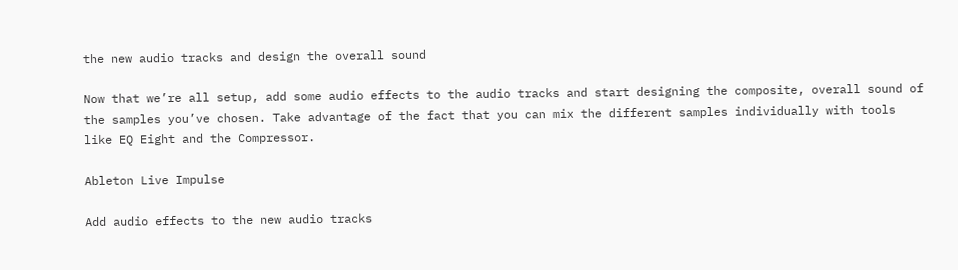the new audio tracks and design the overall sound

Now that we’re all setup, add some audio effects to the audio tracks and start designing the composite, overall sound of the samples you’ve chosen. Take advantage of the fact that you can mix the different samples individually with tools like EQ Eight and the Compressor.

Ableton Live Impulse

Add audio effects to the new audio tracks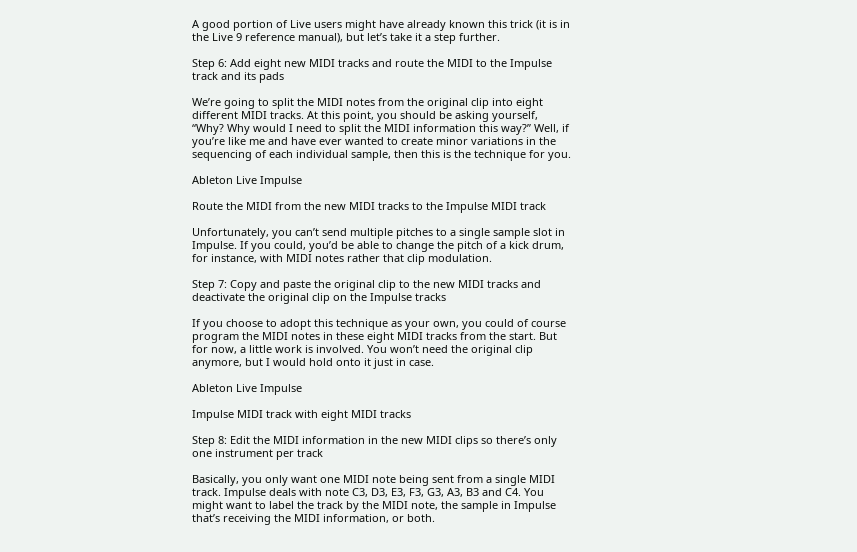A good portion of Live users might have already known this trick (it is in the Live 9 reference manual), but let’s take it a step further.

Step 6: Add eight new MIDI tracks and route the MIDI to the Impulse track and its pads

We’re going to split the MIDI notes from the original clip into eight different MIDI tracks. At this point, you should be asking yourself, “Why? Why would I need to split the MIDI information this way?” Well, if you’re like me and have ever wanted to create minor variations in the sequencing of each individual sample, then this is the technique for you.

Ableton Live Impulse

Route the MIDI from the new MIDI tracks to the Impulse MIDI track

Unfortunately, you can’t send multiple pitches to a single sample slot in Impulse. If you could, you’d be able to change the pitch of a kick drum, for instance, with MIDI notes rather that clip modulation.

Step 7: Copy and paste the original clip to the new MIDI tracks and deactivate the original clip on the Impulse tracks

If you choose to adopt this technique as your own, you could of course program the MIDI notes in these eight MIDI tracks from the start. But for now, a little work is involved. You won’t need the original clip anymore, but I would hold onto it just in case.

Ableton Live Impulse

Impulse MIDI track with eight MIDI tracks

Step 8: Edit the MIDI information in the new MIDI clips so there’s only one instrument per track

Basically, you only want one MIDI note being sent from a single MIDI track. Impulse deals with note C3, D3, E3, F3, G3, A3, B3 and C4. You might want to label the track by the MIDI note, the sample in Impulse that’s receiving the MIDI information, or both.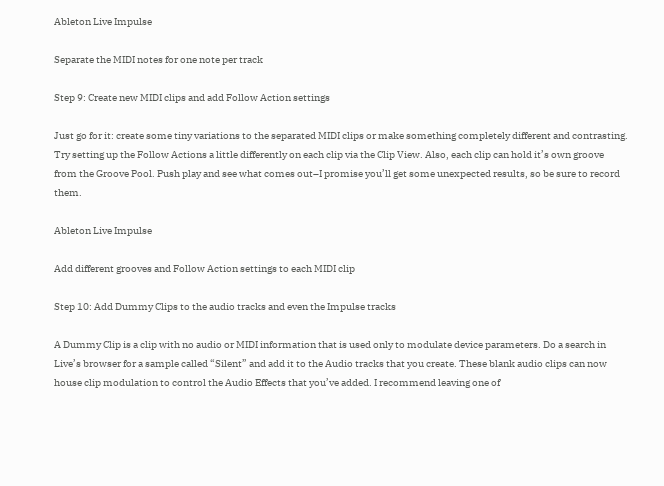Ableton Live Impulse

Separate the MIDI notes for one note per track

Step 9: Create new MIDI clips and add Follow Action settings

Just go for it: create some tiny variations to the separated MIDI clips or make something completely different and contrasting. Try setting up the Follow Actions a little differently on each clip via the Clip View. Also, each clip can hold it’s own groove from the Groove Pool. Push play and see what comes out–I promise you’ll get some unexpected results, so be sure to record them.

Ableton Live Impulse

Add different grooves and Follow Action settings to each MIDI clip

Step 10: Add Dummy Clips to the audio tracks and even the Impulse tracks

A Dummy Clip is a clip with no audio or MIDI information that is used only to modulate device parameters. Do a search in Live’s browser for a sample called “Silent” and add it to the Audio tracks that you create. These blank audio clips can now house clip modulation to control the Audio Effects that you’ve added. I recommend leaving one of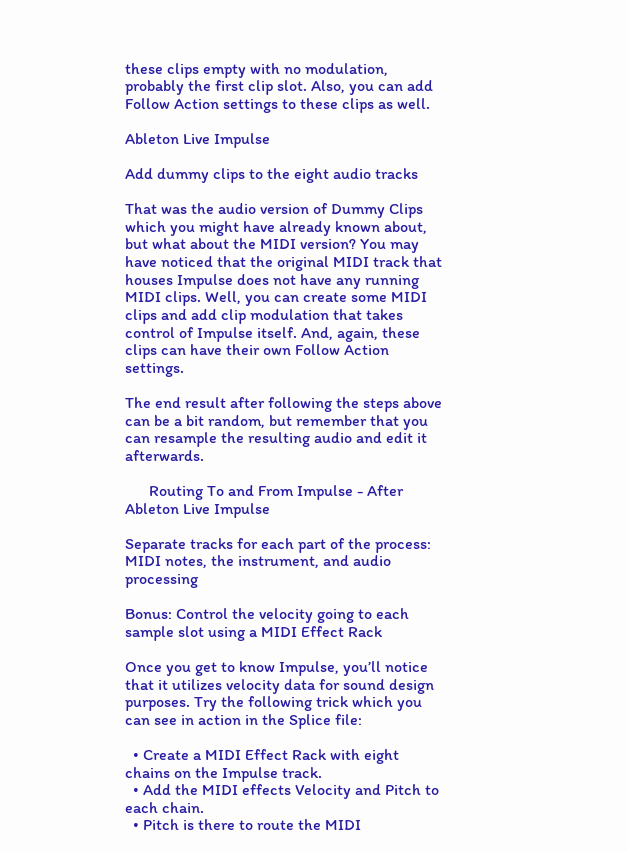these clips empty with no modulation, probably the first clip slot. Also, you can add Follow Action settings to these clips as well.

Ableton Live Impulse

Add dummy clips to the eight audio tracks

That was the audio version of Dummy Clips which you might have already known about, but what about the MIDI version? You may have noticed that the original MIDI track that houses Impulse does not have any running MIDI clips. Well, you can create some MIDI clips and add clip modulation that takes control of Impulse itself. And, again, these clips can have their own Follow Action settings.

The end result after following the steps above can be a bit random, but remember that you can resample the resulting audio and edit it afterwards.

      Routing To and From Impulse - After
Ableton Live Impulse

Separate tracks for each part of the process: MIDI notes, the instrument, and audio processing

Bonus: Control the velocity going to each sample slot using a MIDI Effect Rack

Once you get to know Impulse, you’ll notice that it utilizes velocity data for sound design purposes. Try the following trick which you can see in action in the Splice file:

  • Create a MIDI Effect Rack with eight chains on the Impulse track.
  • Add the MIDI effects Velocity and Pitch to each chain.
  • Pitch is there to route the MIDI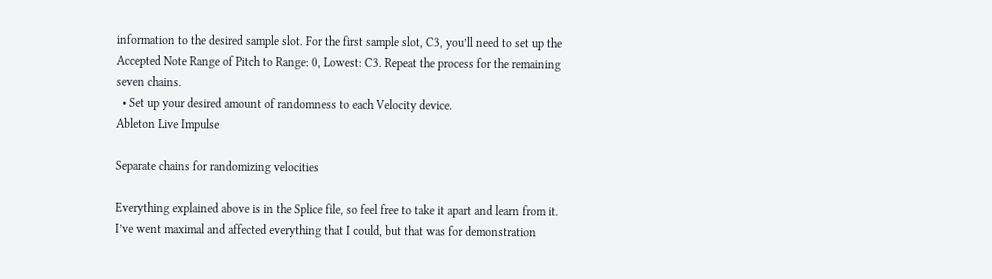information to the desired sample slot. For the first sample slot, C3, you’ll need to set up the Accepted Note Range of Pitch to Range: 0, Lowest: C3. Repeat the process for the remaining seven chains.
  • Set up your desired amount of randomness to each Velocity device.
Ableton Live Impulse

Separate chains for randomizing velocities

Everything explained above is in the Splice file, so feel free to take it apart and learn from it. I’ve went maximal and affected everything that I could, but that was for demonstration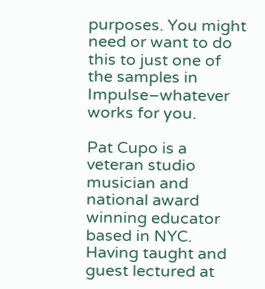purposes. You might need or want to do this to just one of the samples in Impulse–whatever works for you.

Pat Cupo is a veteran studio musician and national award winning educator based in NYC. Having taught and guest lectured at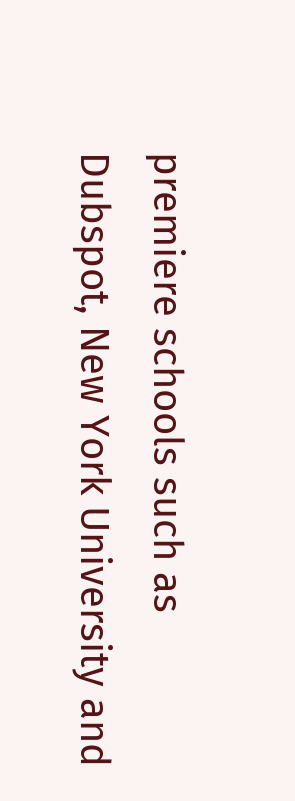premiere schools such as Dubspot, New York University and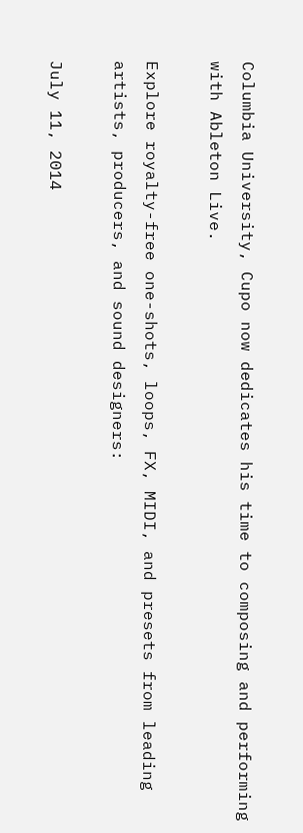Columbia University, Cupo now dedicates his time to composing and performing with Ableton Live.

Explore royalty-free one-shots, loops, FX, MIDI, and presets from leading artists, producers, and sound designers:

July 11, 2014